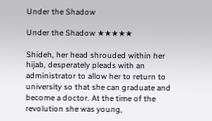Under the Shadow

Under the Shadow ★★★★★

Shideh, her head shrouded within her hijab, desperately pleads with an administrator to allow her to return to university so that she can graduate and become a doctor. At the time of the revolution she was young,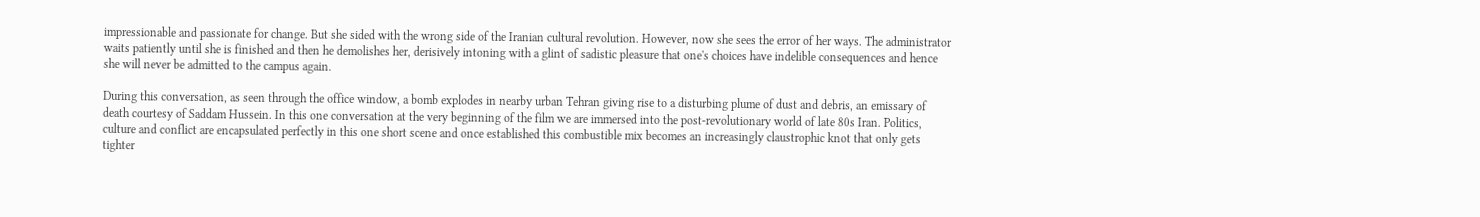impressionable and passionate for change. But she sided with the wrong side of the Iranian cultural revolution. However, now she sees the error of her ways. The administrator waits patiently until she is finished and then he demolishes her, derisively intoning with a glint of sadistic pleasure that one's choices have indelible consequences and hence she will never be admitted to the campus again.

During this conversation, as seen through the office window, a bomb explodes in nearby urban Tehran giving rise to a disturbing plume of dust and debris, an emissary of death courtesy of Saddam Hussein. In this one conversation at the very beginning of the film we are immersed into the post-revolutionary world of late 80s Iran. Politics, culture and conflict are encapsulated perfectly in this one short scene and once established this combustible mix becomes an increasingly claustrophic knot that only gets tighter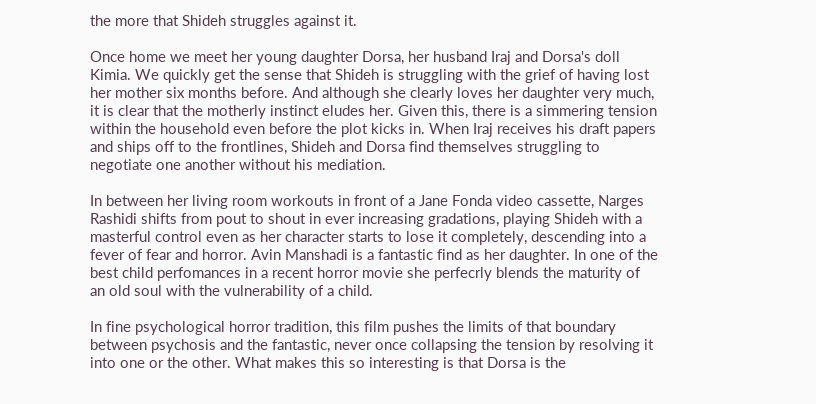the more that Shideh struggles against it.

Once home we meet her young daughter Dorsa, her husband Iraj and Dorsa's doll Kimia. We quickly get the sense that Shideh is struggling with the grief of having lost her mother six months before. And although she clearly loves her daughter very much, it is clear that the motherly instinct eludes her. Given this, there is a simmering tension within the household even before the plot kicks in. When Iraj receives his draft papers and ships off to the frontlines, Shideh and Dorsa find themselves struggling to negotiate one another without his mediation.

In between her living room workouts in front of a Jane Fonda video cassette, Narges Rashidi shifts from pout to shout in ever increasing gradations, playing Shideh with a masterful control even as her character starts to lose it completely, descending into a fever of fear and horror. Avin Manshadi is a fantastic find as her daughter. In one of the best child perfomances in a recent horror movie she perfecrly blends the maturity of an old soul with the vulnerability of a child.

In fine psychological horror tradition, this film pushes the limits of that boundary between psychosis and the fantastic, never once collapsing the tension by resolving it into one or the other. What makes this so interesting is that Dorsa is the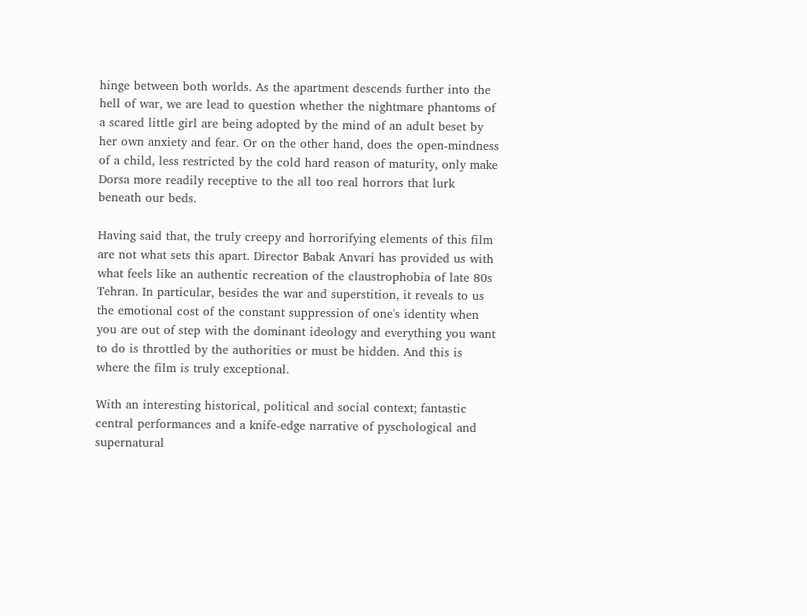hinge between both worlds. As the apartment descends further into the hell of war, we are lead to question whether the nightmare phantoms of a scared little girl are being adopted by the mind of an adult beset by her own anxiety and fear. Or on the other hand, does the open-mindness of a child, less restricted by the cold hard reason of maturity, only make Dorsa more readily receptive to the all too real horrors that lurk beneath our beds.

Having said that, the truly creepy and horrorifying elements of this film are not what sets this apart. Director Babak Anvari has provided us with what feels like an authentic recreation of the claustrophobia of late 80s Tehran. In particular, besides the war and superstition, it reveals to us the emotional cost of the constant suppression of one's identity when you are out of step with the dominant ideology and everything you want to do is throttled by the authorities or must be hidden. And this is where the film is truly exceptional.

With an interesting historical, political and social context; fantastic central performances and a knife-edge narrative of pyschological and supernatural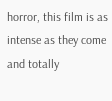horror, this film is as intense as they come and totally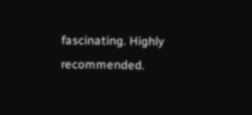fascinating. Highly recommended.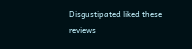Disgustipated liked these reviews